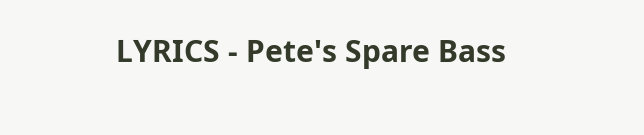LYRICS - Pete's Spare Bass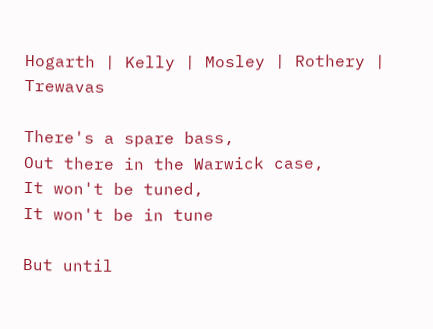Hogarth | Kelly | Mosley | Rothery | Trewavas

There's a spare bass,
Out there in the Warwick case,
It won't be tuned,
It won't be in tune

But until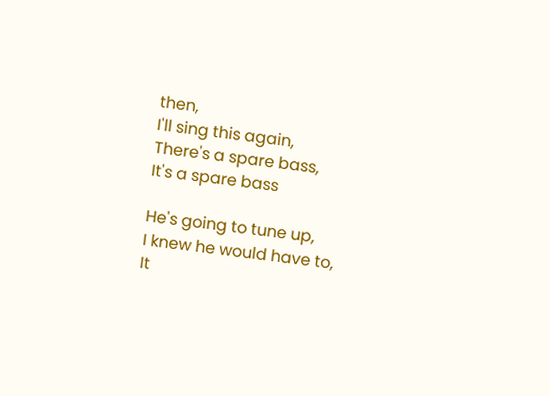then,
I'll sing this again,
There's a spare bass,
It's a spare bass

He's going to tune up,
I knew he would have to,
It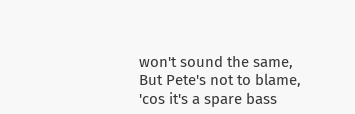won't sound the same,
But Pete's not to blame,
'cos it's a spare bass